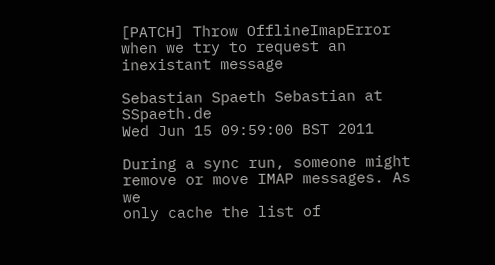[PATCH] Throw OfflineImapError when we try to request an inexistant message

Sebastian Spaeth Sebastian at SSpaeth.de
Wed Jun 15 09:59:00 BST 2011

During a sync run, someone might remove or move IMAP messages. As we
only cache the list of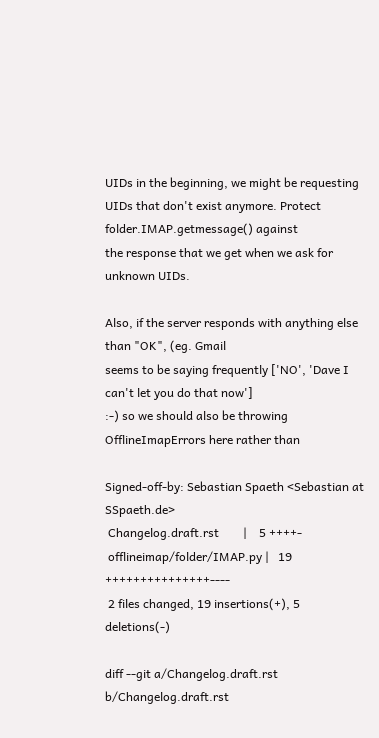UIDs in the beginning, we might be requesting
UIDs that don't exist anymore. Protect folder.IMAP.getmessage() against
the response that we get when we ask for unknown UIDs.

Also, if the server responds with anything else than "OK", (eg. Gmail
seems to be saying frequently ['NO', 'Dave I can't let you do that now']
:-) so we should also be throwing OfflineImapErrors here rather than

Signed-off-by: Sebastian Spaeth <Sebastian at SSpaeth.de>
 Changelog.draft.rst        |    5 ++++-
 offlineimap/folder/IMAP.py |   19 +++++++++++++++----
 2 files changed, 19 insertions(+), 5 deletions(-)

diff --git a/Changelog.draft.rst b/Changelog.draft.rst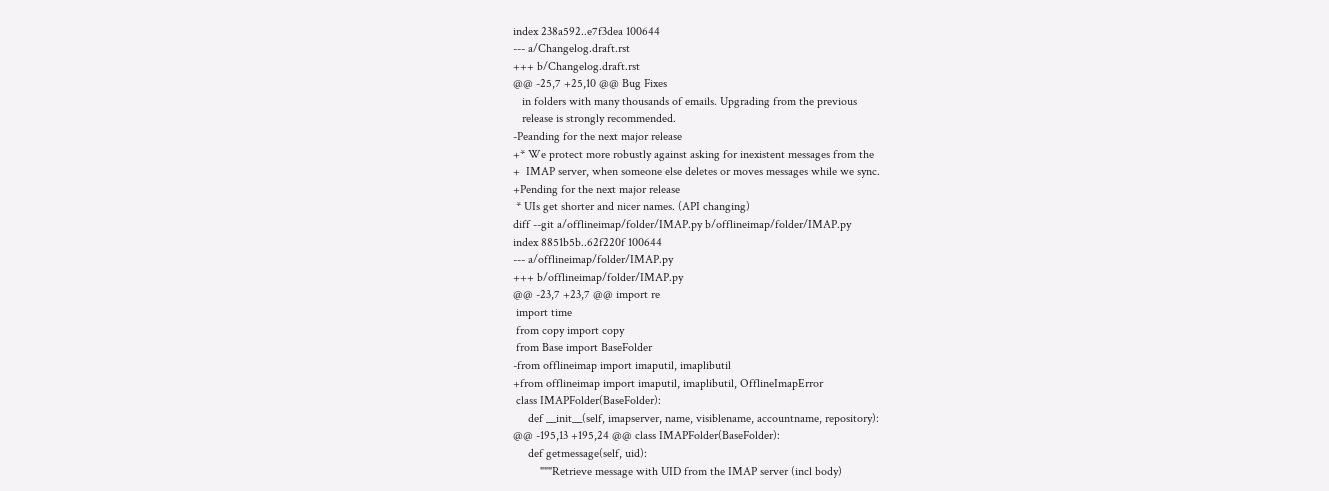index 238a592..e7f3dea 100644
--- a/Changelog.draft.rst
+++ b/Changelog.draft.rst
@@ -25,7 +25,10 @@ Bug Fixes
   in folders with many thousands of emails. Upgrading from the previous
   release is strongly recommended.
-Peanding for the next major release
+* We protect more robustly against asking for inexistent messages from the
+  IMAP server, when someone else deletes or moves messages while we sync.
+Pending for the next major release
 * UIs get shorter and nicer names. (API changing)
diff --git a/offlineimap/folder/IMAP.py b/offlineimap/folder/IMAP.py
index 8851b5b..62f220f 100644
--- a/offlineimap/folder/IMAP.py
+++ b/offlineimap/folder/IMAP.py
@@ -23,7 +23,7 @@ import re
 import time
 from copy import copy
 from Base import BaseFolder
-from offlineimap import imaputil, imaplibutil
+from offlineimap import imaputil, imaplibutil, OfflineImapError
 class IMAPFolder(BaseFolder):
     def __init__(self, imapserver, name, visiblename, accountname, repository):
@@ -195,13 +195,24 @@ class IMAPFolder(BaseFolder):
     def getmessage(self, uid):
         """Retrieve message with UID from the IMAP server (incl body)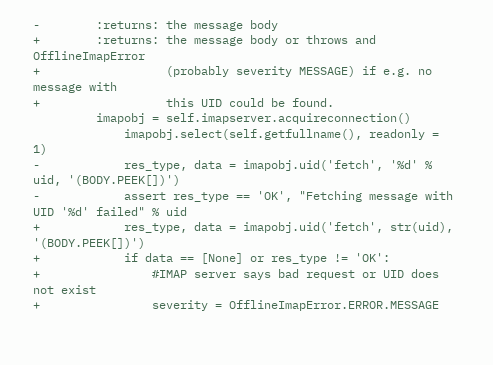-        :returns: the message body
+        :returns: the message body or throws and OfflineImapError
+                  (probably severity MESSAGE) if e.g. no message with
+                  this UID could be found.
         imapobj = self.imapserver.acquireconnection()
             imapobj.select(self.getfullname(), readonly = 1)
-            res_type, data = imapobj.uid('fetch', '%d' % uid, '(BODY.PEEK[])')
-            assert res_type == 'OK', "Fetching message with UID '%d' failed" % uid
+            res_type, data = imapobj.uid('fetch', str(uid), '(BODY.PEEK[])')
+            if data == [None] or res_type != 'OK':
+                #IMAP server says bad request or UID does not exist
+                severity = OfflineImapError.ERROR.MESSAGE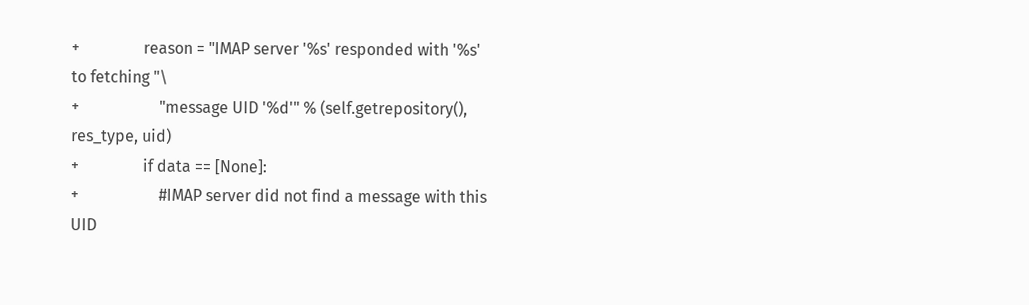+                reason = "IMAP server '%s' responded with '%s' to fetching "\
+                    "message UID '%d'" % (self.getrepository(), res_type, uid)
+                if data == [None]:
+                    #IMAP server did not find a message with this UID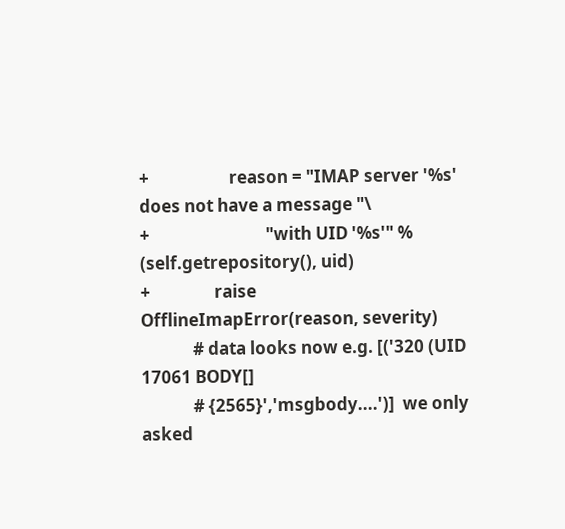+                    reason = "IMAP server '%s' does not have a message "\
+                             "with UID '%s'" % (self.getrepository(), uid)
+                raise OfflineImapError(reason, severity)
             # data looks now e.g. [('320 (UID 17061 BODY[]
             # {2565}','msgbody....')]  we only asked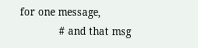for one message,
             # and that msg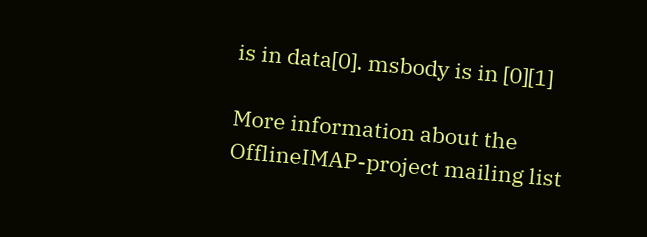is in data[0]. msbody is in [0][1]

More information about the OfflineIMAP-project mailing list